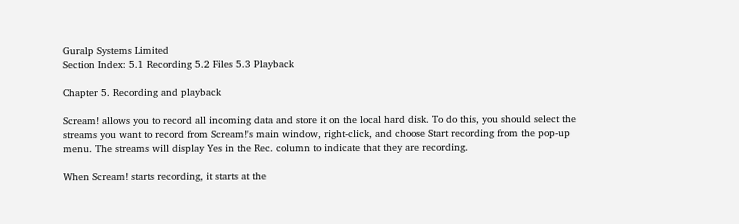Guralp Systems Limited
Section Index: 5.1 Recording 5.2 Files 5.3 Playback

Chapter 5. Recording and playback

Scream! allows you to record all incoming data and store it on the local hard disk. To do this, you should select the streams you want to record from Scream!'s main window, right-click, and choose Start recording from the pop-up menu. The streams will display Yes in the Rec. column to indicate that they are recording.

When Scream! starts recording, it starts at the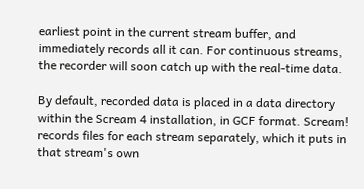earliest point in the current stream buffer, and immediately records all it can. For continuous streams, the recorder will soon catch up with the real-time data.

By default, recorded data is placed in a data directory within the Scream 4 installation, in GCF format. Scream! records files for each stream separately, which it puts in that stream's own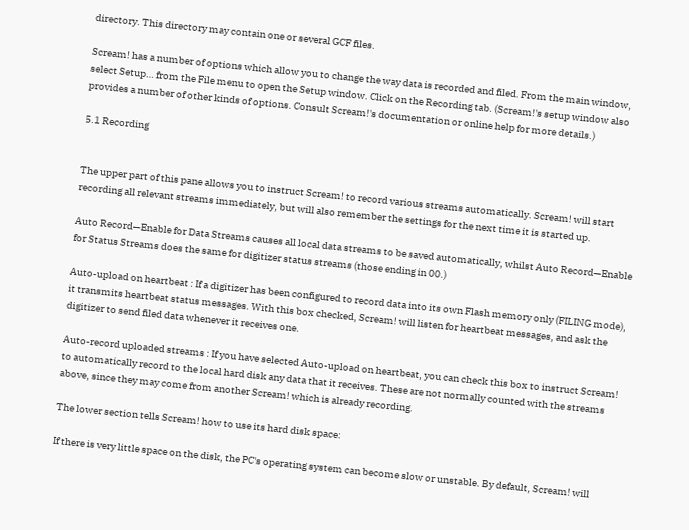directory. This directory may contain one or several GCF files.

Scream! has a number of options which allow you to change the way data is recorded and filed. From the main window, select Setup… from the File menu to open the Setup window. Click on the Recording tab. (Scream!'s setup window also provides a number of other kinds of options. Consult Scream!'s documentation or online help for more details.)

5.1 Recording


The upper part of this pane allows you to instruct Scream! to record various streams automatically. Scream! will start recording all relevant streams immediately, but will also remember the settings for the next time it is started up.

Auto Record—Enable for Data Streams causes all local data streams to be saved automatically, whilst Auto Record—Enable for Status Streams does the same for digitizer status streams (those ending in 00.)

Auto-upload on heartbeat : If a digitizer has been configured to record data into its own Flash memory only (FILING mode), it transmits heartbeat status messages. With this box checked, Scream! will listen for heartbeat messages, and ask the digitizer to send filed data whenever it receives one.

Auto-record uploaded streams : If you have selected Auto-upload on heartbeat, you can check this box to instruct Scream! to automatically record to the local hard disk any data that it receives. These are not normally counted with the streams above, since they may come from another Scream! which is already recording.

The lower section tells Scream! how to use its hard disk space:

If there is very little space on the disk, the PC's operating system can become slow or unstable. By default, Scream! will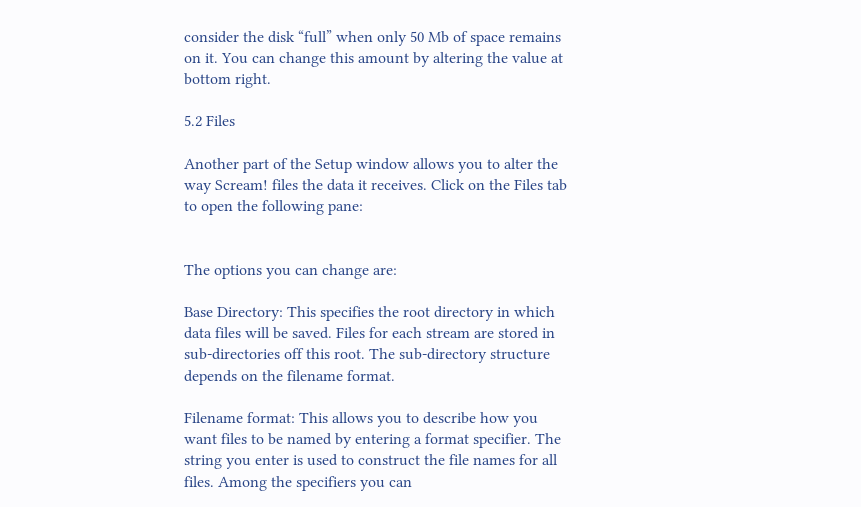consider the disk “full” when only 50 Mb of space remains on it. You can change this amount by altering the value at bottom right.

5.2 Files

Another part of the Setup window allows you to alter the way Scream! files the data it receives. Click on the Files tab to open the following pane:


The options you can change are:

Base Directory: This specifies the root directory in which data files will be saved. Files for each stream are stored in sub-directories off this root. The sub-directory structure depends on the filename format.

Filename format: This allows you to describe how you want files to be named by entering a format specifier. The string you enter is used to construct the file names for all files. Among the specifiers you can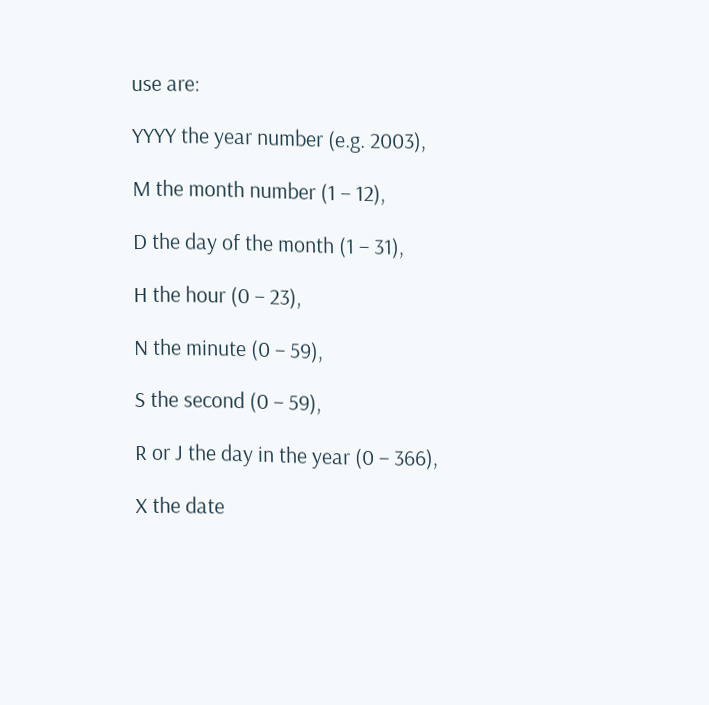use are:

YYYY the year number (e.g. 2003),

M the month number (1 – 12),

D the day of the month (1 – 31),

H the hour (0 – 23),

N the minute (0 – 59),

S the second (0 – 59),

R or J the day in the year (0 – 366),

X the date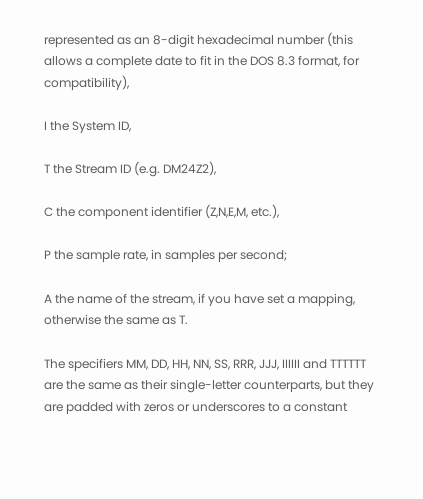represented as an 8-digit hexadecimal number (this allows a complete date to fit in the DOS 8.3 format, for compatibility),

I the System ID,

T the Stream ID (e.g. DM24Z2),

C the component identifier (Z,N,E,M, etc.),

P the sample rate, in samples per second;

A the name of the stream, if you have set a mapping, otherwise the same as T.

The specifiers MM, DD, HH, NN, SS, RRR, JJJ, IIIIII and TTTTTT are the same as their single-letter counterparts, but they are padded with zeros or underscores to a constant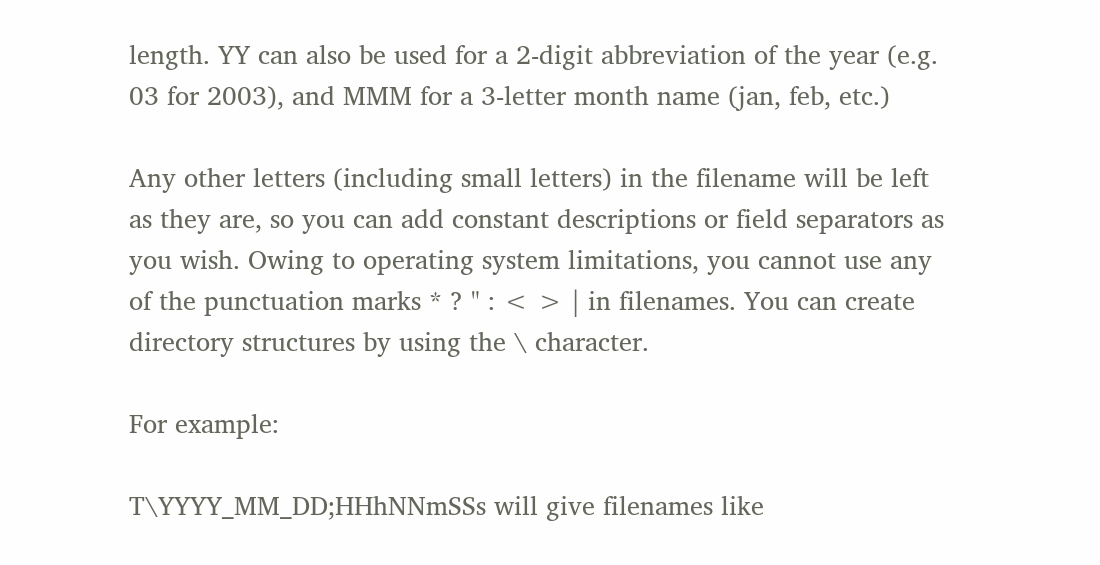length. YY can also be used for a 2-digit abbreviation of the year (e.g. 03 for 2003), and MMM for a 3-letter month name (jan, feb, etc.)

Any other letters (including small letters) in the filename will be left as they are, so you can add constant descriptions or field separators as you wish. Owing to operating system limitations, you cannot use any of the punctuation marks * ? " : < > | in filenames. You can create directory structures by using the \ character.

For example:

T\YYYY_MM_DD;HHhNNmSSs will give filenames like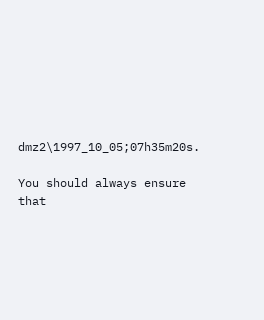dmz2\1997_10_05;07h35m20s.

You should always ensure that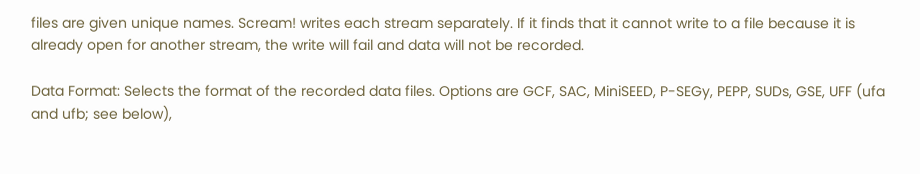files are given unique names. Scream! writes each stream separately. If it finds that it cannot write to a file because it is already open for another stream, the write will fail and data will not be recorded.

Data Format: Selects the format of the recorded data files. Options are GCF, SAC, MiniSEED, P-SEGy, PEPP, SUDs, GSE, UFF (ufa and ufb; see below),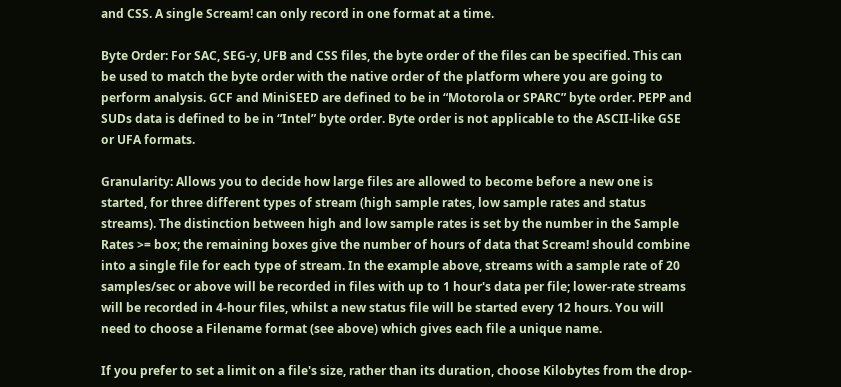and CSS. A single Scream! can only record in one format at a time.

Byte Order: For SAC, SEG-y, UFB and CSS files, the byte order of the files can be specified. This can be used to match the byte order with the native order of the platform where you are going to perform analysis. GCF and MiniSEED are defined to be in “Motorola or SPARC” byte order. PEPP and SUDs data is defined to be in “Intel” byte order. Byte order is not applicable to the ASCII-like GSE or UFA formats.

Granularity: Allows you to decide how large files are allowed to become before a new one is started, for three different types of stream (high sample rates, low sample rates and status streams). The distinction between high and low sample rates is set by the number in the Sample Rates >= box; the remaining boxes give the number of hours of data that Scream! should combine into a single file for each type of stream. In the example above, streams with a sample rate of 20 samples/sec or above will be recorded in files with up to 1 hour's data per file; lower-rate streams will be recorded in 4-hour files, whilst a new status file will be started every 12 hours. You will need to choose a Filename format (see above) which gives each file a unique name.

If you prefer to set a limit on a file's size, rather than its duration, choose Kilobytes from the drop-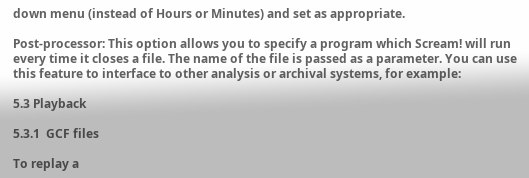down menu (instead of Hours or Minutes) and set as appropriate.

Post-processor: This option allows you to specify a program which Scream! will run every time it closes a file. The name of the file is passed as a parameter. You can use this feature to interface to other analysis or archival systems, for example:

5.3 Playback

5.3.1  GCF files

To replay a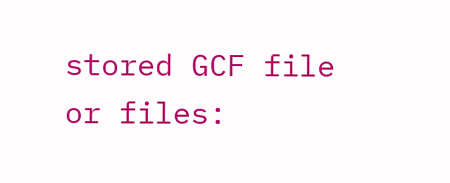stored GCF file or files: